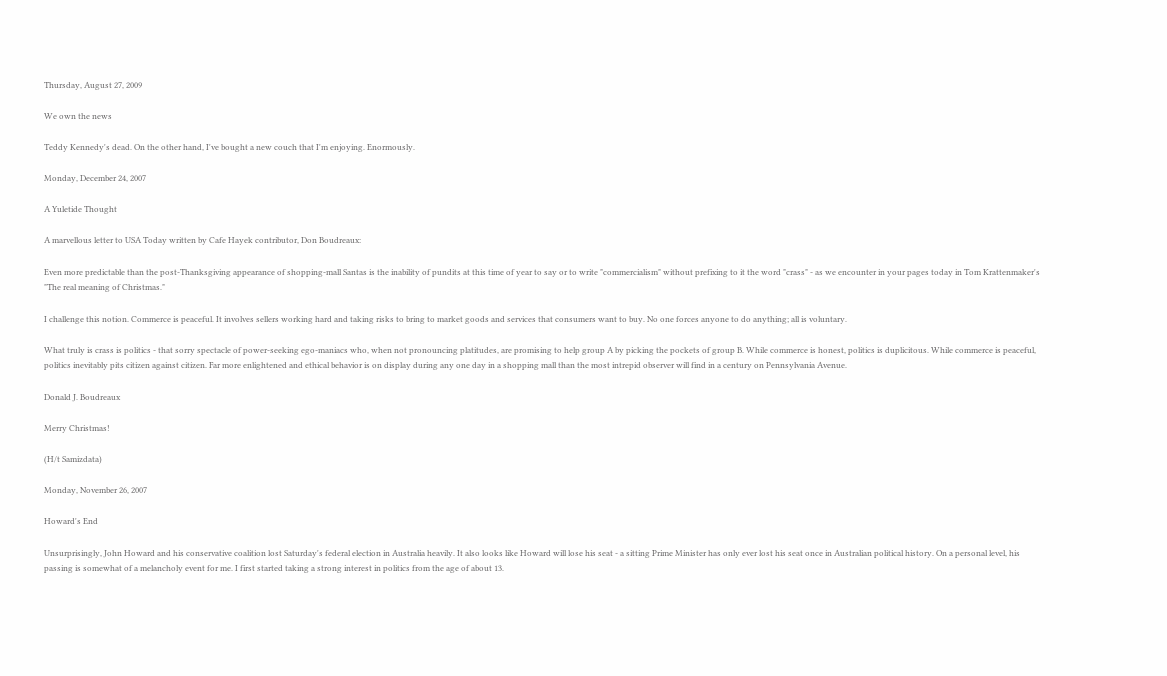Thursday, August 27, 2009

We own the news

Teddy Kennedy's dead. On the other hand, I've bought a new couch that I'm enjoying. Enormously.

Monday, December 24, 2007

A Yuletide Thought

A marvellous letter to USA Today written by Cafe Hayek contributor, Don Boudreaux:

Even more predictable than the post-Thanksgiving appearance of shopping-mall Santas is the inability of pundits at this time of year to say or to write "commercialism" without prefixing to it the word "crass" - as we encounter in your pages today in Tom Krattenmaker's "The real meaning of Christmas."

I challenge this notion. Commerce is peaceful. It involves sellers working hard and taking risks to bring to market goods and services that consumers want to buy. No one forces anyone to do anything; all is voluntary.

What truly is crass is politics - that sorry spectacle of power-seeking ego-maniacs who, when not pronouncing platitudes, are promising to help group A by picking the pockets of group B. While commerce is honest, politics is duplicitous. While commerce is peaceful, politics inevitably pits citizen against citizen. Far more enlightened and ethical behavior is on display during any one day in a shopping mall than the most intrepid observer will find in a century on Pennsylvania Avenue.

Donald J. Boudreaux

Merry Christmas!

(H/t Samizdata)

Monday, November 26, 2007

Howard's End

Unsurprisingly, John Howard and his conservative coalition lost Saturday's federal election in Australia heavily. It also looks like Howard will lose his seat - a sitting Prime Minister has only ever lost his seat once in Australian political history. On a personal level, his passing is somewhat of a melancholy event for me. I first started taking a strong interest in politics from the age of about 13.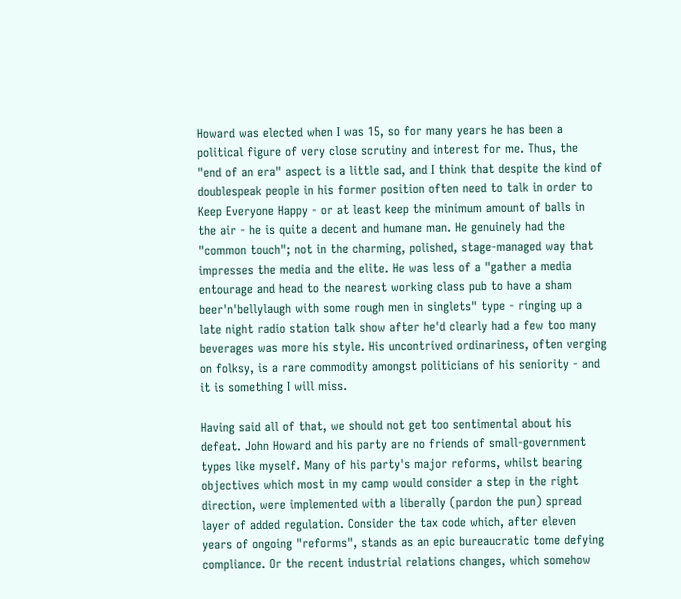Howard was elected when I was 15, so for many years he has been a political figure of very close scrutiny and interest for me. Thus, the "end of an era" aspect is a little sad, and I think that despite the kind of doublespeak people in his former position often need to talk in order to Keep Everyone Happy - or at least keep the minimum amount of balls in the air - he is quite a decent and humane man. He genuinely had the "common touch"; not in the charming, polished, stage-managed way that impresses the media and the elite. He was less of a "gather a media entourage and head to the nearest working class pub to have a sham beer'n'bellylaugh with some rough men in singlets" type - ringing up a late night radio station talk show after he'd clearly had a few too many beverages was more his style. His uncontrived ordinariness, often verging on folksy, is a rare commodity amongst politicians of his seniority - and it is something I will miss.

Having said all of that, we should not get too sentimental about his defeat. John Howard and his party are no friends of small-government types like myself. Many of his party's major reforms, whilst bearing objectives which most in my camp would consider a step in the right direction, were implemented with a liberally (pardon the pun) spread layer of added regulation. Consider the tax code which, after eleven years of ongoing "reforms", stands as an epic bureaucratic tome defying compliance. Or the recent industrial relations changes, which somehow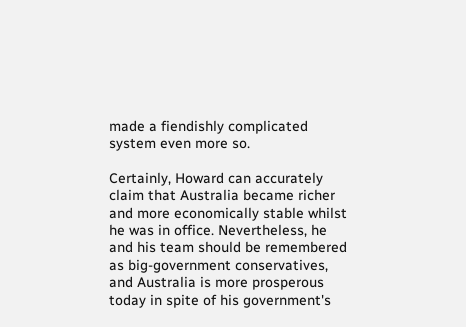made a fiendishly complicated system even more so.

Certainly, Howard can accurately claim that Australia became richer and more economically stable whilst he was in office. Nevertheless, he and his team should be remembered as big-government conservatives, and Australia is more prosperous today in spite of his government's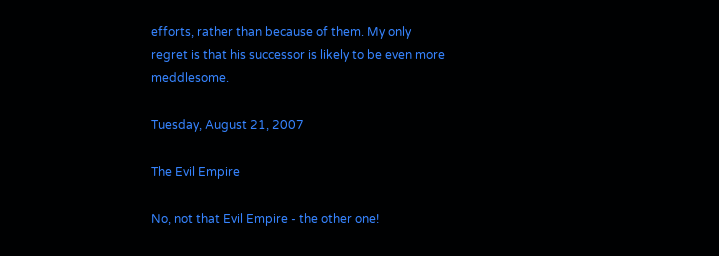efforts, rather than because of them. My only regret is that his successor is likely to be even more meddlesome.

Tuesday, August 21, 2007

The Evil Empire

No, not that Evil Empire - the other one!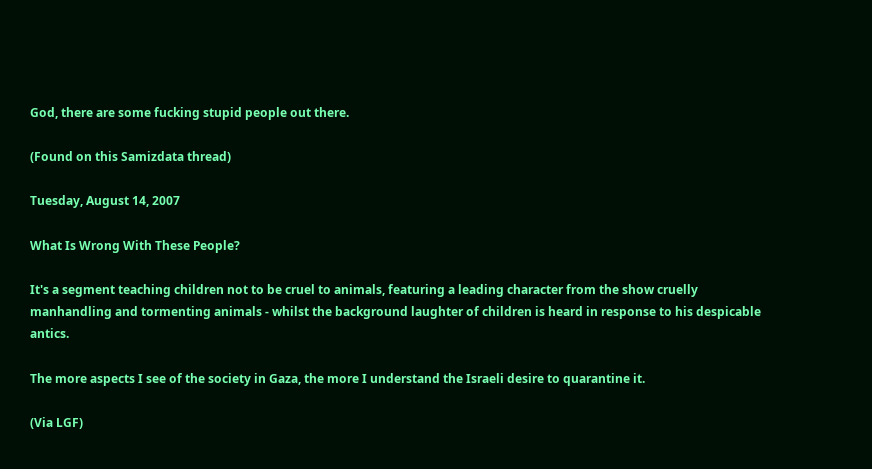God, there are some fucking stupid people out there.

(Found on this Samizdata thread)

Tuesday, August 14, 2007

What Is Wrong With These People?

It's a segment teaching children not to be cruel to animals, featuring a leading character from the show cruelly manhandling and tormenting animals - whilst the background laughter of children is heard in response to his despicable antics.

The more aspects I see of the society in Gaza, the more I understand the Israeli desire to quarantine it.

(Via LGF)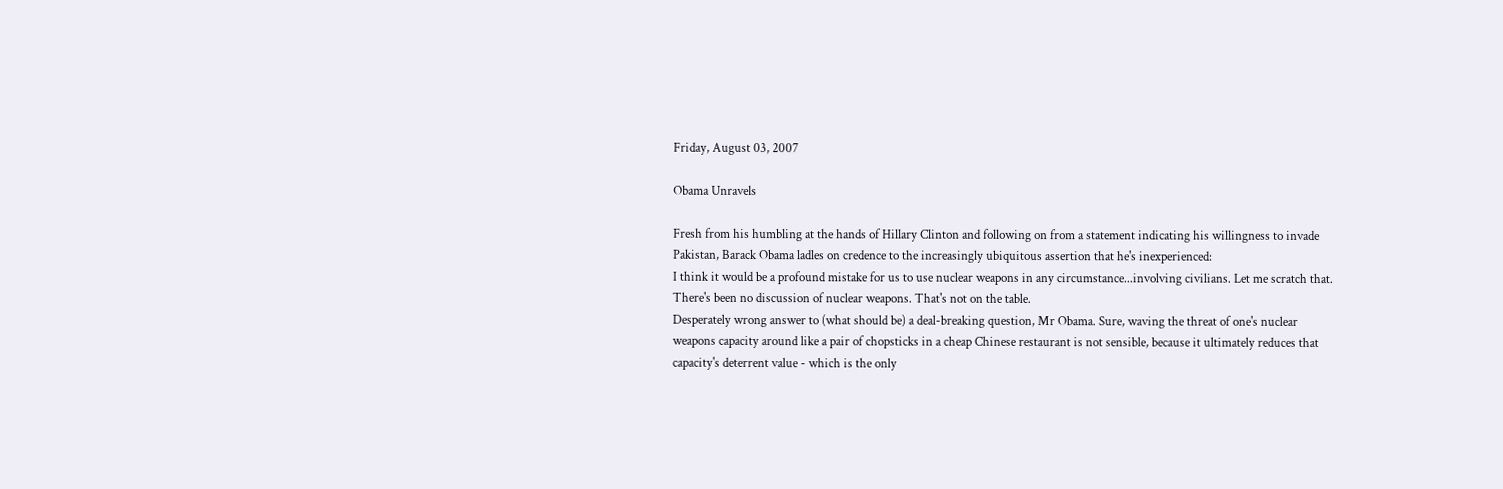Friday, August 03, 2007

Obama Unravels

Fresh from his humbling at the hands of Hillary Clinton and following on from a statement indicating his willingness to invade Pakistan, Barack Obama ladles on credence to the increasingly ubiquitous assertion that he's inexperienced:
I think it would be a profound mistake for us to use nuclear weapons in any circumstance...involving civilians. Let me scratch that. There's been no discussion of nuclear weapons. That's not on the table.
Desperately wrong answer to (what should be) a deal-breaking question, Mr Obama. Sure, waving the threat of one's nuclear weapons capacity around like a pair of chopsticks in a cheap Chinese restaurant is not sensible, because it ultimately reduces that capacity's deterrent value - which is the only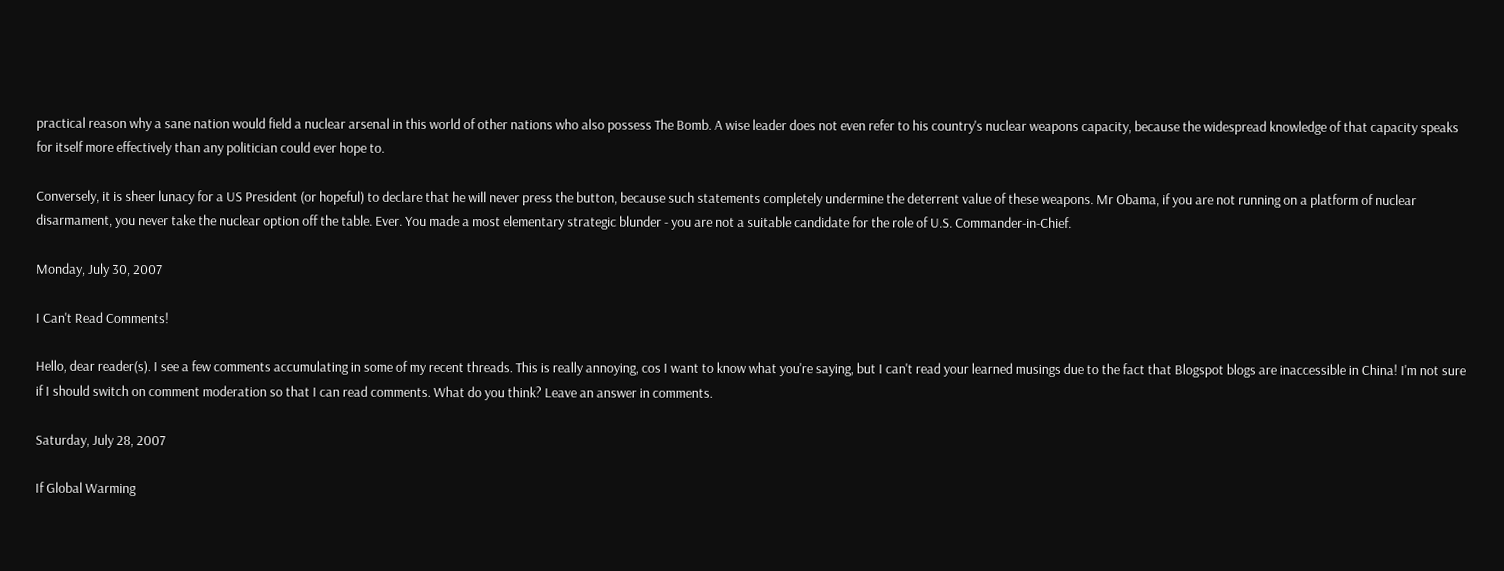practical reason why a sane nation would field a nuclear arsenal in this world of other nations who also possess The Bomb. A wise leader does not even refer to his country's nuclear weapons capacity, because the widespread knowledge of that capacity speaks for itself more effectively than any politician could ever hope to.

Conversely, it is sheer lunacy for a US President (or hopeful) to declare that he will never press the button, because such statements completely undermine the deterrent value of these weapons. Mr Obama, if you are not running on a platform of nuclear disarmament, you never take the nuclear option off the table. Ever. You made a most elementary strategic blunder - you are not a suitable candidate for the role of U.S. Commander-in-Chief.

Monday, July 30, 2007

I Can't Read Comments!

Hello, dear reader(s). I see a few comments accumulating in some of my recent threads. This is really annoying, cos I want to know what you're saying, but I can't read your learned musings due to the fact that Blogspot blogs are inaccessible in China! I'm not sure if I should switch on comment moderation so that I can read comments. What do you think? Leave an answer in comments.

Saturday, July 28, 2007

If Global Warming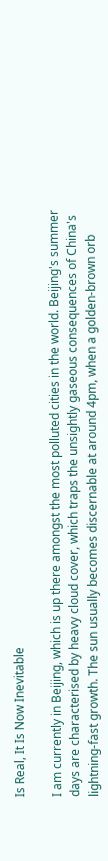Is Real, It Is Now Inevitable

I am currently in Beijing, which is up there amongst the most polluted cities in the world. Beijing's summer days are characterised by heavy cloud cover, which traps the unsightly gaseous consequences of China's lightning-fast growth. The sun usually becomes discernable at around 4pm, when a golden-brown orb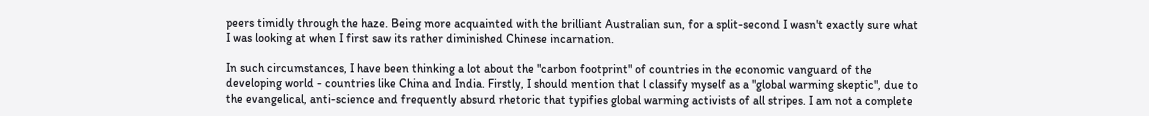peers timidly through the haze. Being more acquainted with the brilliant Australian sun, for a split-second I wasn't exactly sure what I was looking at when I first saw its rather diminished Chinese incarnation.

In such circumstances, I have been thinking a lot about the "carbon footprint" of countries in the economic vanguard of the developing world - countries like China and India. Firstly, I should mention that l classify myself as a "global warming skeptic", due to the evangelical, anti-science and frequently absurd rhetoric that typifies global warming activists of all stripes. I am not a complete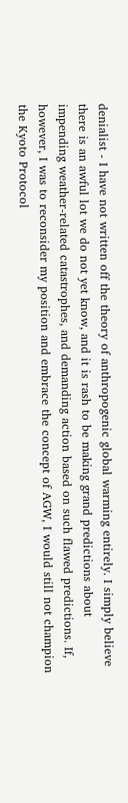denialist - I have not written off the theory of anthropogenic global warming entirely. I simply believe there is an awful lot we do not yet know, and it is rash to be making grand predictions about impending weather-related catastrophes, and demanding action based on such flawed predictions. If, however, I was to reconsider my position and embrace the concept of AGW, I would still not champion the Kyoto Protocol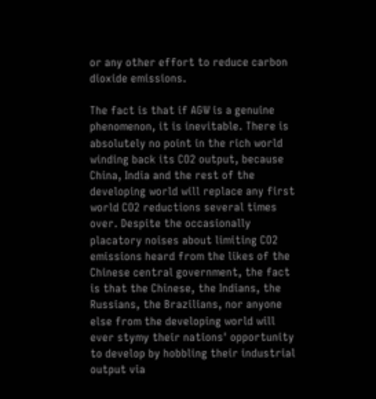or any other effort to reduce carbon dioxide emissions.

The fact is that if AGW is a genuine phenomenon, it is inevitable. There is absolutely no point in the rich world winding back its CO2 output, because China, India and the rest of the developing world will replace any first world CO2 reductions several times over. Despite the occasionally placatory noises about limiting CO2 emissions heard from the likes of the Chinese central government, the fact is that the Chinese, the Indians, the Russians, the Brazilians, nor anyone else from the developing world will ever stymy their nations' opportunity to develop by hobbling their industrial output via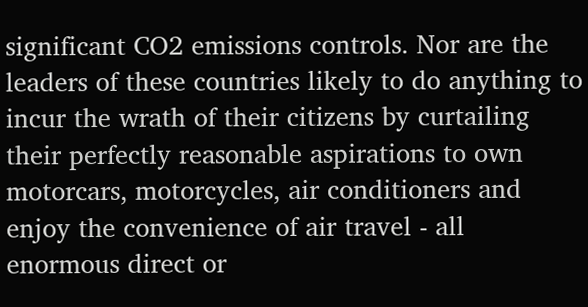significant CO2 emissions controls. Nor are the leaders of these countries likely to do anything to incur the wrath of their citizens by curtailing their perfectly reasonable aspirations to own motorcars, motorcycles, air conditioners and enjoy the convenience of air travel - all enormous direct or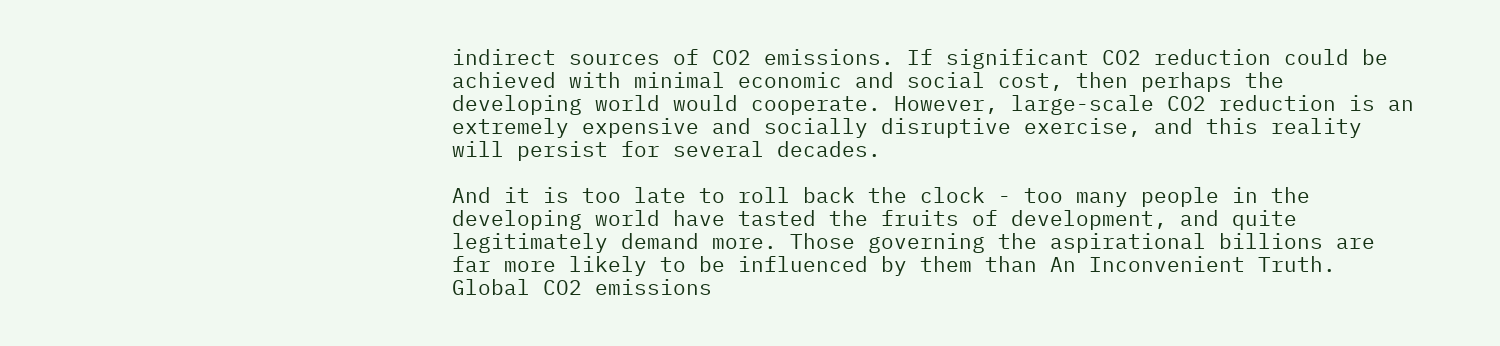indirect sources of CO2 emissions. If significant CO2 reduction could be achieved with minimal economic and social cost, then perhaps the developing world would cooperate. However, large-scale CO2 reduction is an extremely expensive and socially disruptive exercise, and this reality will persist for several decades.

And it is too late to roll back the clock - too many people in the developing world have tasted the fruits of development, and quite legitimately demand more. Those governing the aspirational billions are far more likely to be influenced by them than An Inconvenient Truth. Global CO2 emissions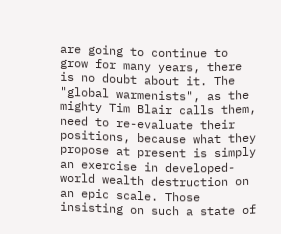are going to continue to grow for many years, there is no doubt about it. The "global warmenists", as the mighty Tim Blair calls them, need to re-evaluate their positions, because what they propose at present is simply an exercise in developed-world wealth destruction on an epic scale. Those insisting on such a state of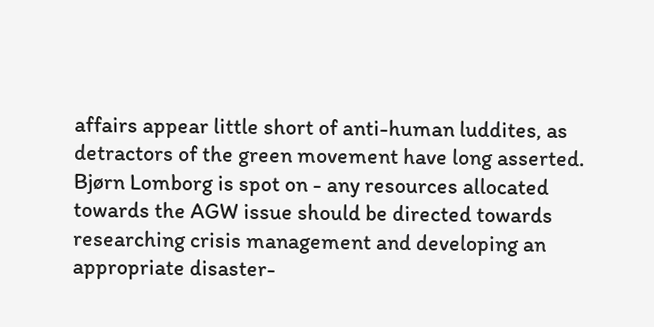affairs appear little short of anti-human luddites, as detractors of the green movement have long asserted. Bjørn Lomborg is spot on - any resources allocated towards the AGW issue should be directed towards researching crisis management and developing an appropriate disaster-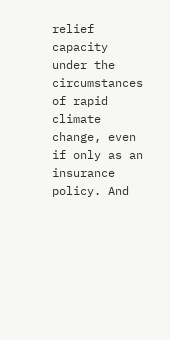relief capacity under the circumstances of rapid climate change, even if only as an insurance policy. And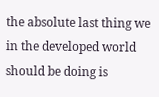the absolute last thing we in the developed world should be doing is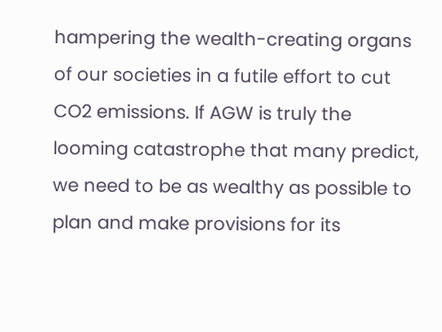hampering the wealth-creating organs of our societies in a futile effort to cut CO2 emissions. If AGW is truly the looming catastrophe that many predict, we need to be as wealthy as possible to plan and make provisions for its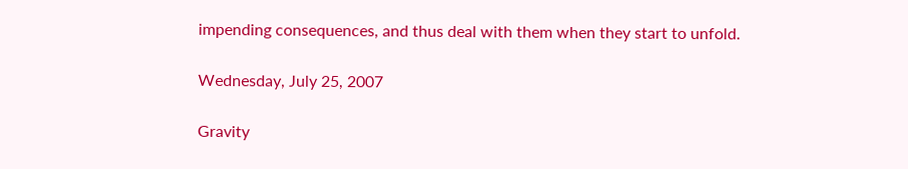impending consequences, and thus deal with them when they start to unfold.

Wednesday, July 25, 2007

Gravity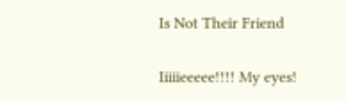Is Not Their Friend

Iiiiieeeee!!!! My eyes!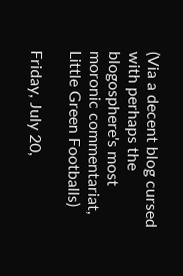(Via a decent blog cursed with perhaps the blogosphere's most moronic commentariat, Little Green Footballs)

Friday, July 20,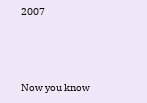2007



Now you know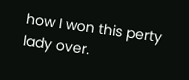how I won this perty lady over.